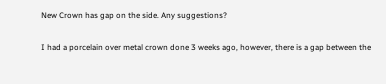New Crown has gap on the side. Any suggestions?

I had a porcelain over metal crown done 3 weeks ago, however, there is a gap between the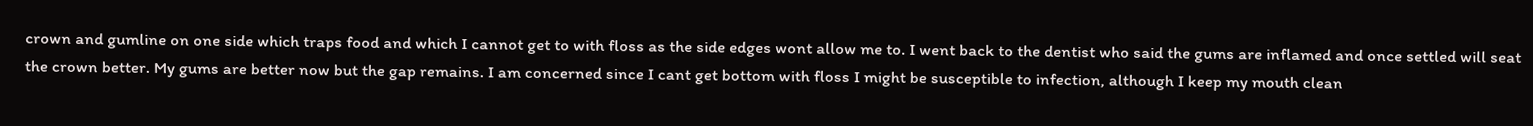crown and gumline on one side which traps food and which I cannot get to with floss as the side edges wont allow me to. I went back to the dentist who said the gums are inflamed and once settled will seat the crown better. My gums are better now but the gap remains. I am concerned since I cant get bottom with floss I might be susceptible to infection, although I keep my mouth clean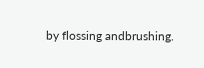by flossing andbrushing.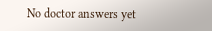No doctor answers yet